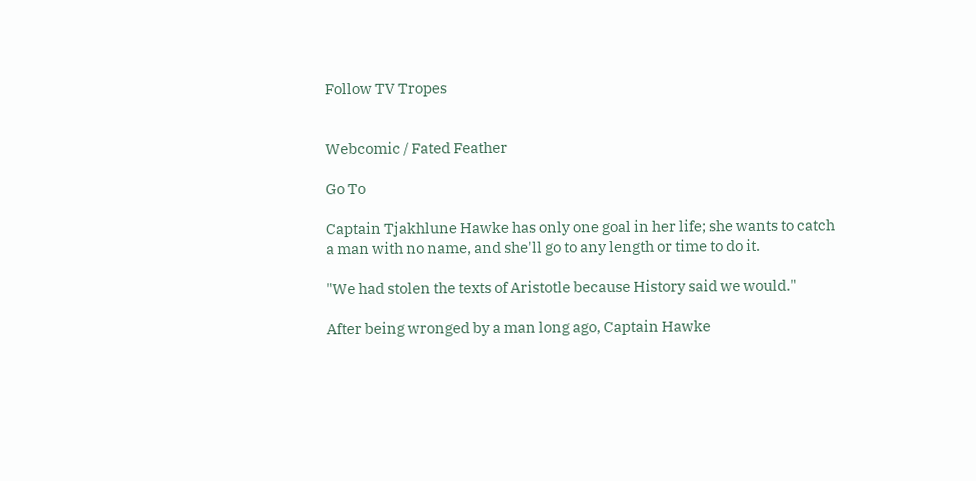Follow TV Tropes


Webcomic / Fated Feather

Go To

Captain Tjakhlune Hawke has only one goal in her life; she wants to catch a man with no name, and she'll go to any length or time to do it.

"We had stolen the texts of Aristotle because History said we would."

After being wronged by a man long ago, Captain Hawke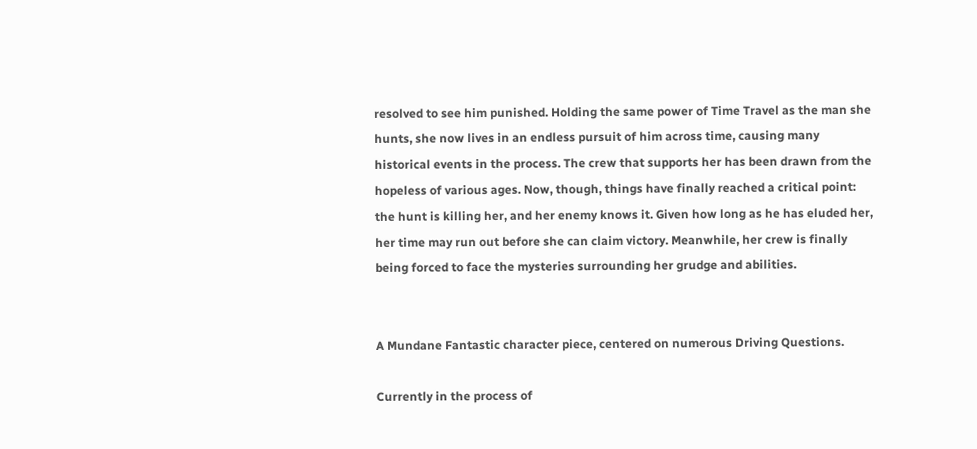resolved to see him punished. Holding the same power of Time Travel as the man she hunts, she now lives in an endless pursuit of him across time, causing many historical events in the process. The crew that supports her has been drawn from the hopeless of various ages. Now, though, things have finally reached a critical point: the hunt is killing her, and her enemy knows it. Given how long as he has eluded her, her time may run out before she can claim victory. Meanwhile, her crew is finally being forced to face the mysteries surrounding her grudge and abilities.


A Mundane Fantastic character piece, centered on numerous Driving Questions.

Currently in the process of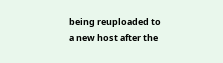being reuploaded to a new host after the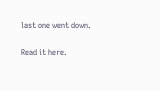last one went down.

Read it here.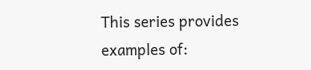This series provides examples of: